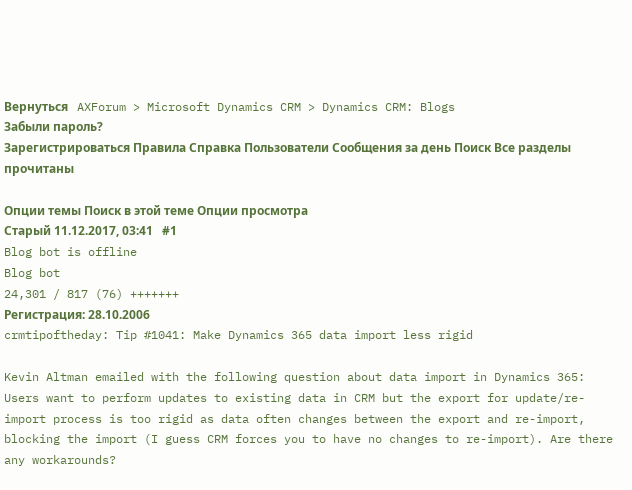Вернуться   AXForum > Microsoft Dynamics CRM > Dynamics CRM: Blogs
Забыли пароль?
Зарегистрироваться Правила Справка Пользователи Сообщения за день Поиск Все разделы прочитаны

Опции темы Поиск в этой теме Опции просмотра
Старый 11.12.2017, 03:41   #1
Blog bot is offline
Blog bot
24,301 / 817 (76) +++++++
Регистрация: 28.10.2006
crmtipoftheday: Tip #1041: Make Dynamics 365 data import less rigid

Kevin Altman emailed with the following question about data import in Dynamics 365:
Users want to perform updates to existing data in CRM but the export for update/re-import process is too rigid as data often changes between the export and re-import, blocking the import (I guess CRM forces you to have no changes to re-import). Are there any workarounds?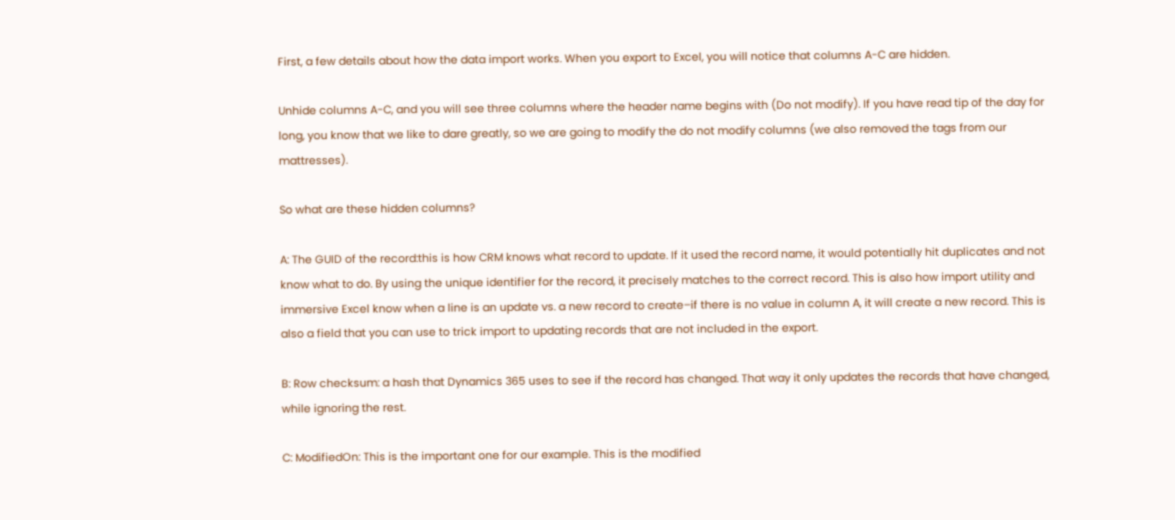First, a few details about how the data import works. When you export to Excel, you will notice that columns A-C are hidden.

Unhide columns A-C, and you will see three columns where the header name begins with (Do not modify). If you have read tip of the day for long, you know that we like to dare greatly, so we are going to modify the do not modify columns (we also removed the tags from our mattresses).

So what are these hidden columns?

A: The GUID of the record:this is how CRM knows what record to update. If it used the record name, it would potentially hit duplicates and not know what to do. By using the unique identifier for the record, it precisely matches to the correct record. This is also how import utility and immersive Excel know when a line is an update vs. a new record to create–if there is no value in column A, it will create a new record. This is also a field that you can use to trick import to updating records that are not included in the export.

B: Row checksum: a hash that Dynamics 365 uses to see if the record has changed. That way it only updates the records that have changed, while ignoring the rest.

C: ModifiedOn: This is the important one for our example. This is the modified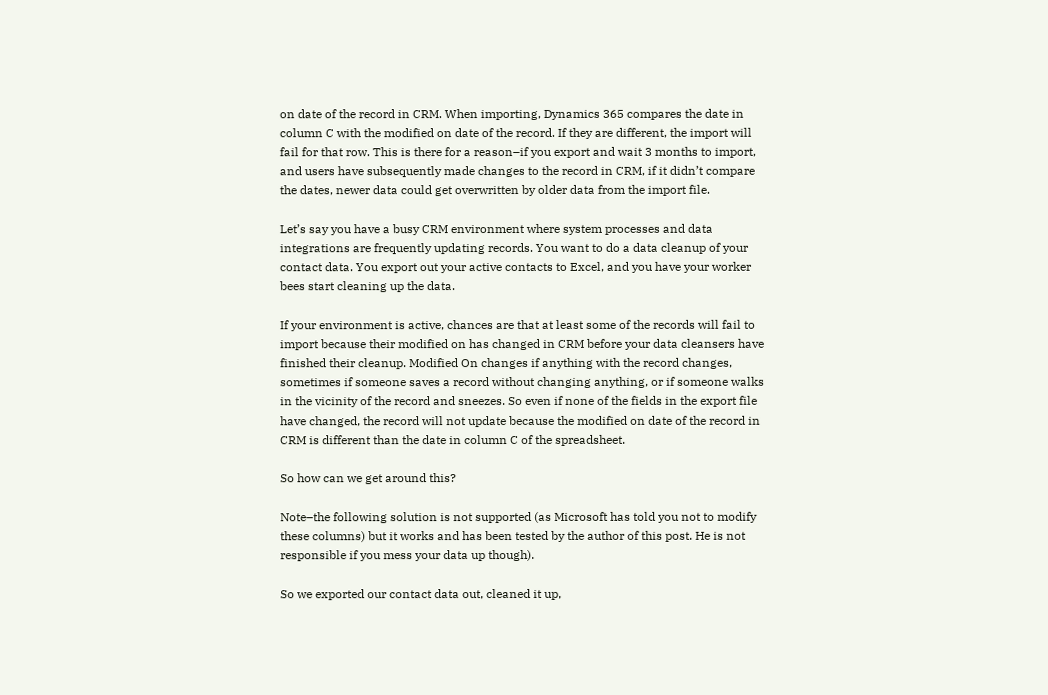on date of the record in CRM. When importing, Dynamics 365 compares the date in column C with the modified on date of the record. If they are different, the import will fail for that row. This is there for a reason–if you export and wait 3 months to import, and users have subsequently made changes to the record in CRM, if it didn’t compare the dates, newer data could get overwritten by older data from the import file.

Let’s say you have a busy CRM environment where system processes and data integrations are frequently updating records. You want to do a data cleanup of your contact data. You export out your active contacts to Excel, and you have your worker bees start cleaning up the data.

If your environment is active, chances are that at least some of the records will fail to import because their modified on has changed in CRM before your data cleansers have finished their cleanup. Modified On changes if anything with the record changes, sometimes if someone saves a record without changing anything, or if someone walks in the vicinity of the record and sneezes. So even if none of the fields in the export file have changed, the record will not update because the modified on date of the record in CRM is different than the date in column C of the spreadsheet.

So how can we get around this?

Note–the following solution is not supported (as Microsoft has told you not to modify these columns) but it works and has been tested by the author of this post. He is not responsible if you mess your data up though).

So we exported our contact data out, cleaned it up,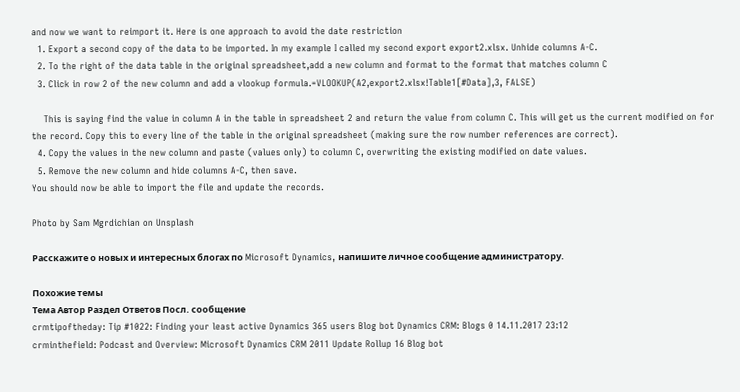and now we want to reimport it. Here is one approach to avoid the date restriction
  1. Export a second copy of the data to be imported. In my example I called my second export export2.xlsx. Unhide columns A-C.
  2. To the right of the data table in the original spreadsheet,add a new column and format to the format that matches column C
  3. Click in row 2 of the new column and add a vlookup formula.=VLOOKUP(A2,export2.xlsx!Table1[#Data],3, FALSE)

    This is saying find the value in column A in the table in spreadsheet 2 and return the value from column C. This will get us the current modified on for the record. Copy this to every line of the table in the original spreadsheet (making sure the row number references are correct).
  4. Copy the values in the new column and paste (values only) to column C, overwriting the existing modified on date values.
  5. Remove the new column and hide columns A-C, then save.
You should now be able to import the file and update the records.

Photo by Sam Mgrdichian on Unsplash

Расскажите о новых и интересных блогах по Microsoft Dynamics, напишите личное сообщение администратору.

Похожие темы
Тема Автор Раздел Ответов Посл. сообщение
crmtipoftheday: Tip #1022: Finding your least active Dynamics 365 users Blog bot Dynamics CRM: Blogs 0 14.11.2017 23:12
crminthefield: Podcast and Overview: Microsoft Dynamics CRM 2011 Update Rollup 16 Blog bot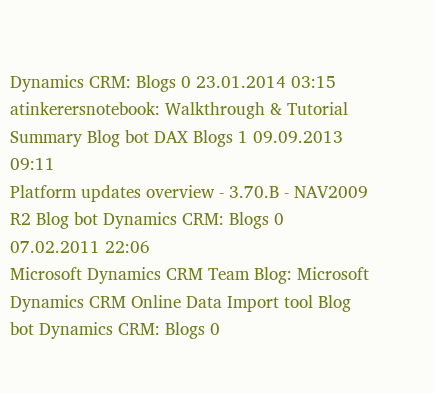Dynamics CRM: Blogs 0 23.01.2014 03:15
atinkerersnotebook: Walkthrough & Tutorial Summary Blog bot DAX Blogs 1 09.09.2013 09:11
Platform updates overview - 3.70.B - NAV2009 R2 Blog bot Dynamics CRM: Blogs 0 07.02.2011 22:06
Microsoft Dynamics CRM Team Blog: Microsoft Dynamics CRM Online Data Import tool Blog bot Dynamics CRM: Blogs 0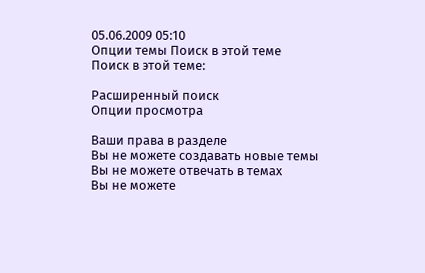05.06.2009 05:10
Опции темы Поиск в этой теме
Поиск в этой теме:

Расширенный поиск
Опции просмотра

Ваши права в разделе
Вы не можете создавать новые темы
Вы не можете отвечать в темах
Вы не можете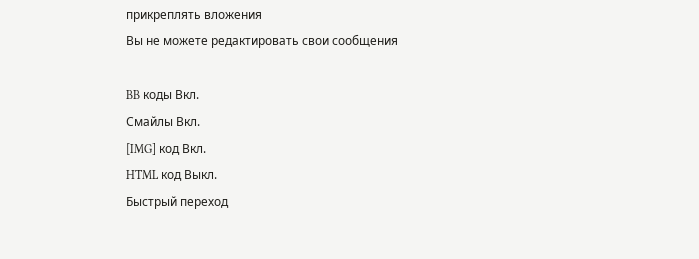прикреплять вложения
Вы не можете редактировать свои сообщения

BB коды Вкл.
Смайлы Вкл.
[IMG] код Вкл.
HTML код Выкл.
Быстрый переход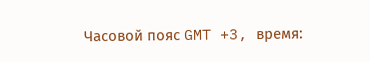Часовой пояс GMT +3, время: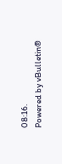08:16.
Powered by vBulletin®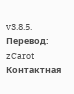v3.8.5. Перевод: zCarot
Контактная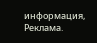информация, Реклама.